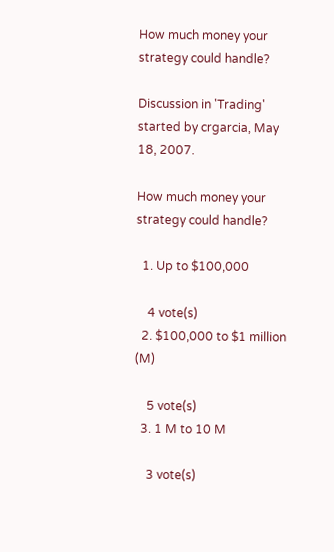How much money your strategy could handle?

Discussion in 'Trading' started by crgarcia, May 18, 2007.

How much money your strategy could handle?

  1. Up to $100,000

    4 vote(s)
  2. $100,000 to $1 million (M)

    5 vote(s)
  3. 1 M to 10 M

    3 vote(s)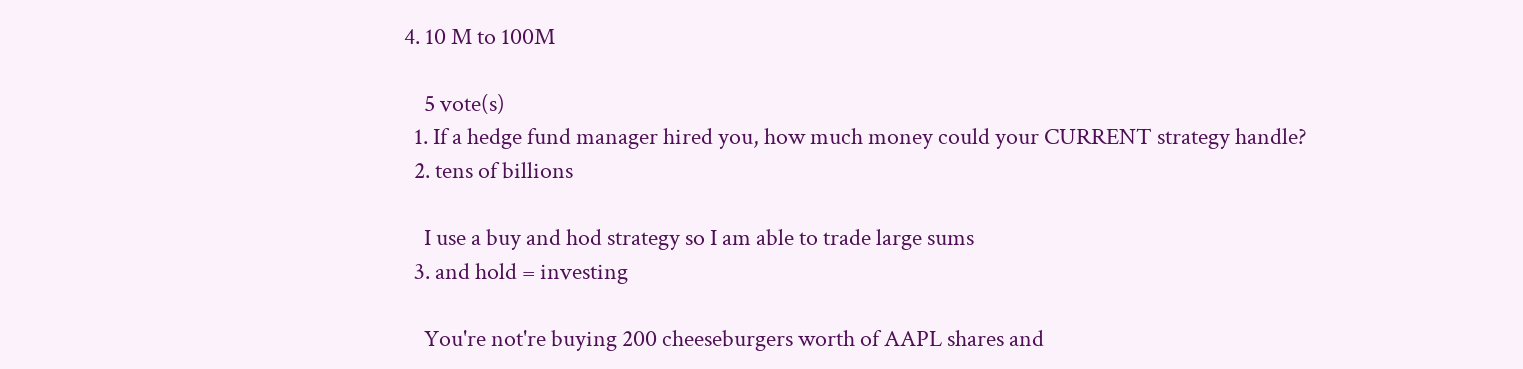4. 10 M to 100M

    5 vote(s)
  1. If a hedge fund manager hired you, how much money could your CURRENT strategy handle?
  2. tens of billions

    I use a buy and hod strategy so I am able to trade large sums
  3. and hold = investing

    You're not're buying 200 cheeseburgers worth of AAPL shares and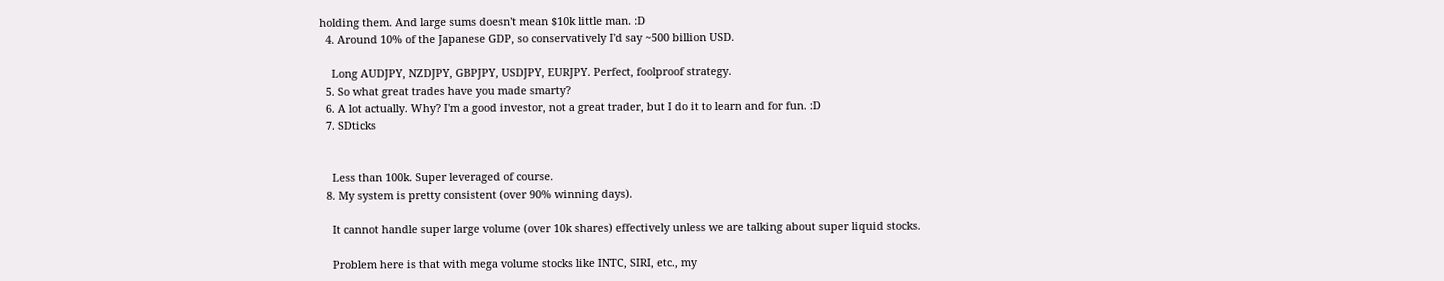holding them. And large sums doesn't mean $10k little man. :D
  4. Around 10% of the Japanese GDP, so conservatively I'd say ~500 billion USD.

    Long AUDJPY, NZDJPY, GBPJPY, USDJPY, EURJPY. Perfect, foolproof strategy.
  5. So what great trades have you made smarty?
  6. A lot actually. Why? I'm a good investor, not a great trader, but I do it to learn and for fun. :D
  7. SDticks


    Less than 100k. Super leveraged of course.
  8. My system is pretty consistent (over 90% winning days).

    It cannot handle super large volume (over 10k shares) effectively unless we are talking about super liquid stocks.

    Problem here is that with mega volume stocks like INTC, SIRI, etc., my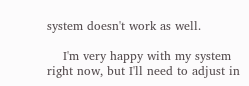system doesn't work as well.

    I'm very happy with my system right now, but I'll need to adjust in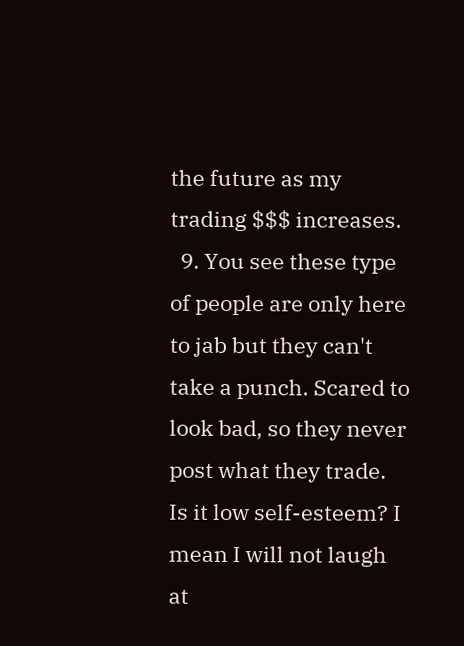the future as my trading $$$ increases.
  9. You see these type of people are only here to jab but they can't take a punch. Scared to look bad, so they never post what they trade. Is it low self-esteem? I mean I will not laugh at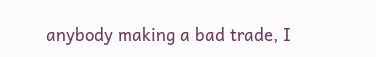anybody making a bad trade, I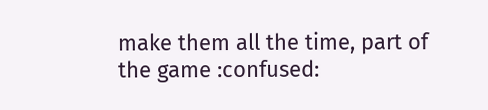make them all the time, part of the game :confused: